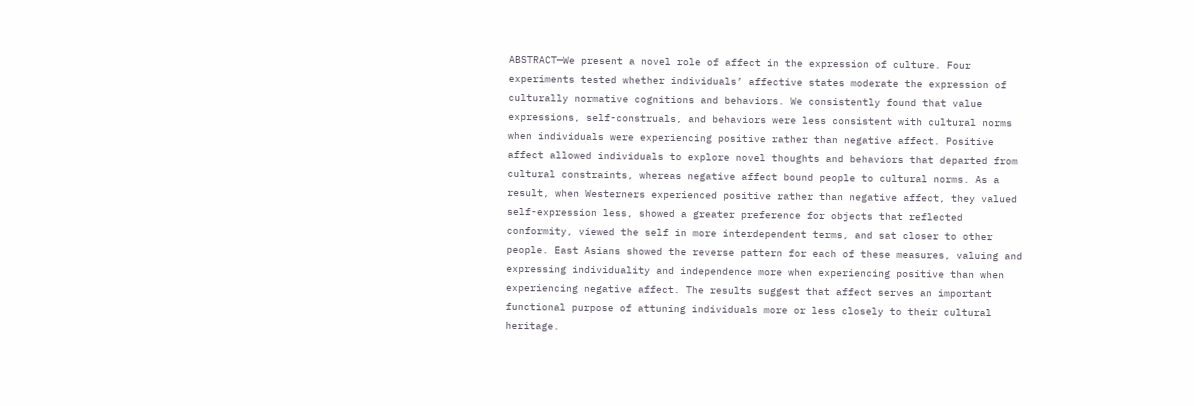ABSTRACT—We present a novel role of affect in the expression of culture. Four experiments tested whether individuals’ affective states moderate the expression of culturally normative cognitions and behaviors. We consistently found that value expressions, self-construals, and behaviors were less consistent with cultural norms when individuals were experiencing positive rather than negative affect. Positive affect allowed individuals to explore novel thoughts and behaviors that departed from cultural constraints, whereas negative affect bound people to cultural norms. As a result, when Westerners experienced positive rather than negative affect, they valued self-expression less, showed a greater preference for objects that reflected conformity, viewed the self in more interdependent terms, and sat closer to other people. East Asians showed the reverse pattern for each of these measures, valuing and expressing individuality and independence more when experiencing positive than when experiencing negative affect. The results suggest that affect serves an important functional purpose of attuning individuals more or less closely to their cultural heritage.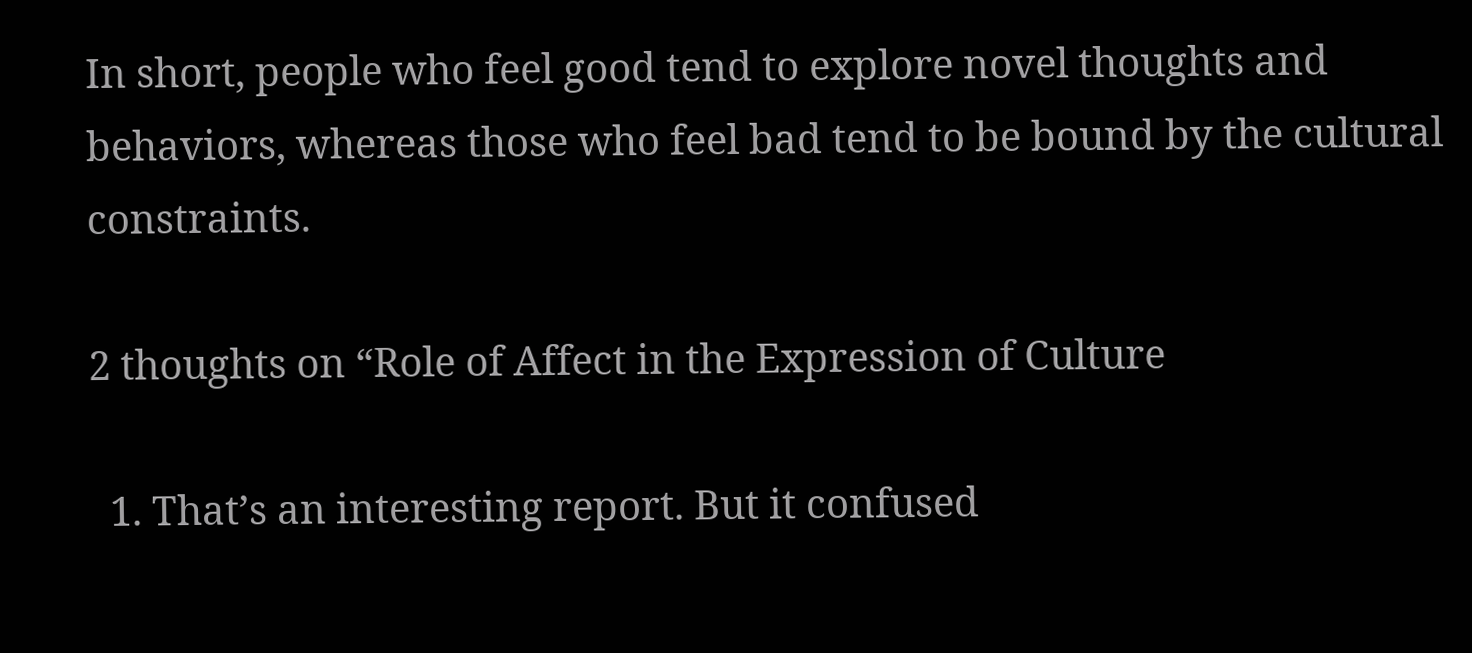In short, people who feel good tend to explore novel thoughts and behaviors, whereas those who feel bad tend to be bound by the cultural constraints.

2 thoughts on “Role of Affect in the Expression of Culture

  1. That’s an interesting report. But it confused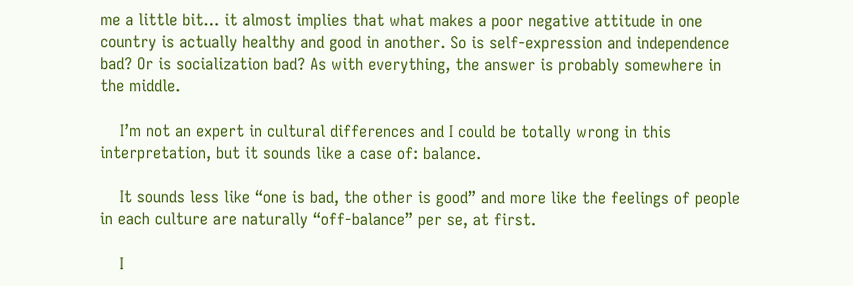me a little bit… it almost implies that what makes a poor negative attitude in one country is actually healthy and good in another. So is self-expression and independence bad? Or is socialization bad? As with everything, the answer is probably somewhere in the middle.

    I’m not an expert in cultural differences and I could be totally wrong in this interpretation, but it sounds like a case of: balance.

    It sounds less like “one is bad, the other is good” and more like the feelings of people in each culture are naturally “off-balance” per se, at first.

    I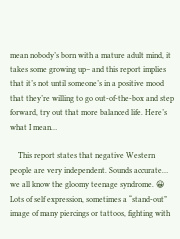mean nobody’s born with a mature adult mind, it takes some growing up– and this report implies that it’s not until someone’s in a positive mood that they’re willing to go out-of-the-box and step forward, try out that more balanced life. Here’s what I mean…

    This report states that negative Western people are very independent. Sounds accurate… we all know the gloomy teenage syndrome. 😀 Lots of self expression, sometimes a “stand-out” image of many piercings or tattoos, fighting with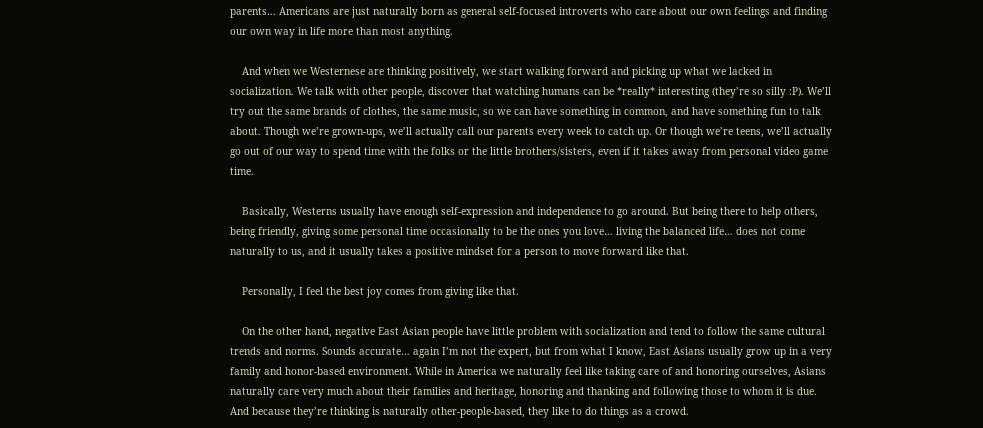parents… Americans are just naturally born as general self-focused introverts who care about our own feelings and finding our own way in life more than most anything.

    And when we Westernese are thinking positively, we start walking forward and picking up what we lacked in socialization. We talk with other people, discover that watching humans can be *really* interesting (they’re so silly :P). We’ll try out the same brands of clothes, the same music, so we can have something in common, and have something fun to talk about. Though we’re grown-ups, we’ll actually call our parents every week to catch up. Or though we’re teens, we’ll actually go out of our way to spend time with the folks or the little brothers/sisters, even if it takes away from personal video game time.

    Basically, Westerns usually have enough self-expression and independence to go around. But being there to help others, being friendly, giving some personal time occasionally to be the ones you love… living the balanced life… does not come naturally to us, and it usually takes a positive mindset for a person to move forward like that.

    Personally, I feel the best joy comes from giving like that.

    On the other hand, negative East Asian people have little problem with socialization and tend to follow the same cultural trends and norms. Sounds accurate… again I’m not the expert, but from what I know, East Asians usually grow up in a very family and honor-based environment. While in America we naturally feel like taking care of and honoring ourselves, Asians naturally care very much about their families and heritage, honoring and thanking and following those to whom it is due. And because they’re thinking is naturally other-people-based, they like to do things as a crowd.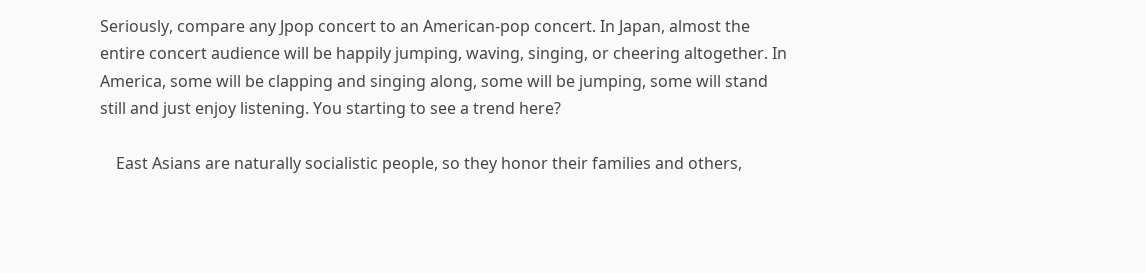Seriously, compare any Jpop concert to an American-pop concert. In Japan, almost the entire concert audience will be happily jumping, waving, singing, or cheering altogether. In America, some will be clapping and singing along, some will be jumping, some will stand still and just enjoy listening. You starting to see a trend here?

    East Asians are naturally socialistic people, so they honor their families and others,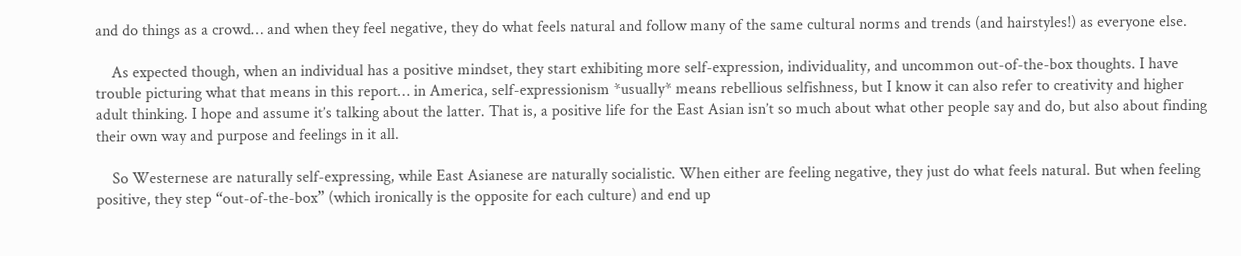and do things as a crowd… and when they feel negative, they do what feels natural and follow many of the same cultural norms and trends (and hairstyles!) as everyone else.

    As expected though, when an individual has a positive mindset, they start exhibiting more self-expression, individuality, and uncommon out-of-the-box thoughts. I have trouble picturing what that means in this report… in America, self-expressionism *usually* means rebellious selfishness, but I know it can also refer to creativity and higher adult thinking. I hope and assume it’s talking about the latter. That is, a positive life for the East Asian isn’t so much about what other people say and do, but also about finding their own way and purpose and feelings in it all.

    So Westernese are naturally self-expressing, while East Asianese are naturally socialistic. When either are feeling negative, they just do what feels natural. But when feeling positive, they step “out-of-the-box” (which ironically is the opposite for each culture) and end up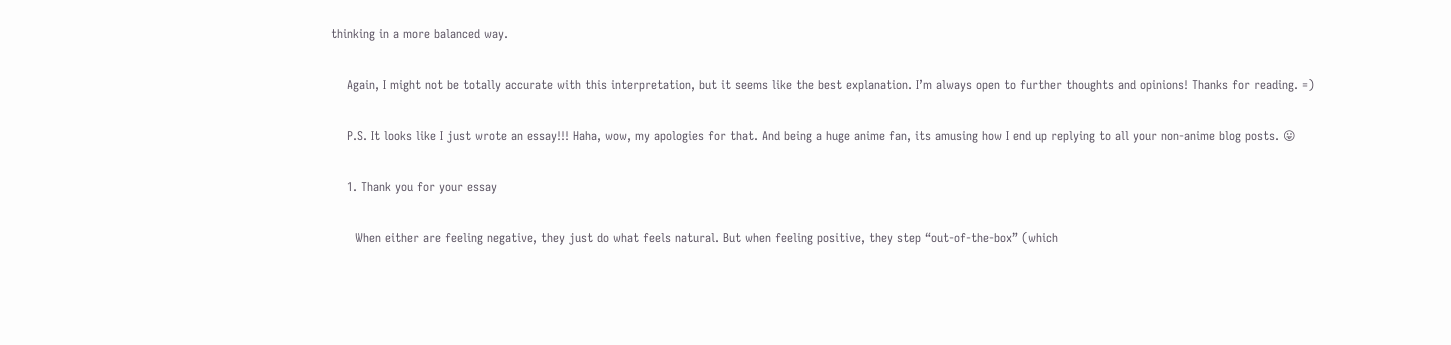thinking in a more balanced way.

    Again, I might not be totally accurate with this interpretation, but it seems like the best explanation. I’m always open to further thoughts and opinions! Thanks for reading. =)

    P.S. It looks like I just wrote an essay!!! Haha, wow, my apologies for that. And being a huge anime fan, its amusing how I end up replying to all your non-anime blog posts. 😛

    1. Thank you for your essay

      When either are feeling negative, they just do what feels natural. But when feeling positive, they step “out-of-the-box” (which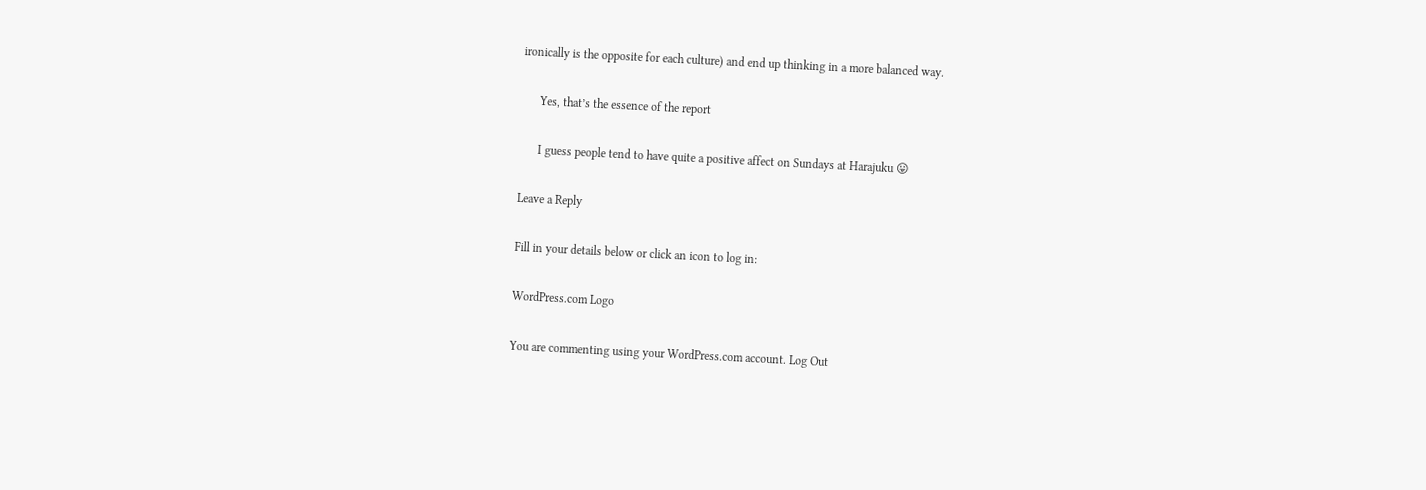ironically is the opposite for each culture) and end up thinking in a more balanced way.

      Yes, that’s the essence of the report

      I guess people tend to have quite a positive affect on Sundays at Harajuku 😛

Leave a Reply

Fill in your details below or click an icon to log in:

WordPress.com Logo

You are commenting using your WordPress.com account. Log Out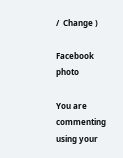/  Change )

Facebook photo

You are commenting using your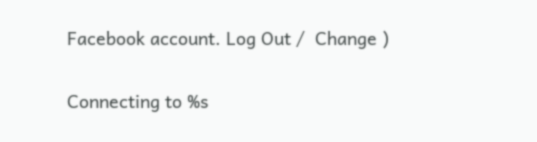Facebook account. Log Out /  Change )

Connecting to %s